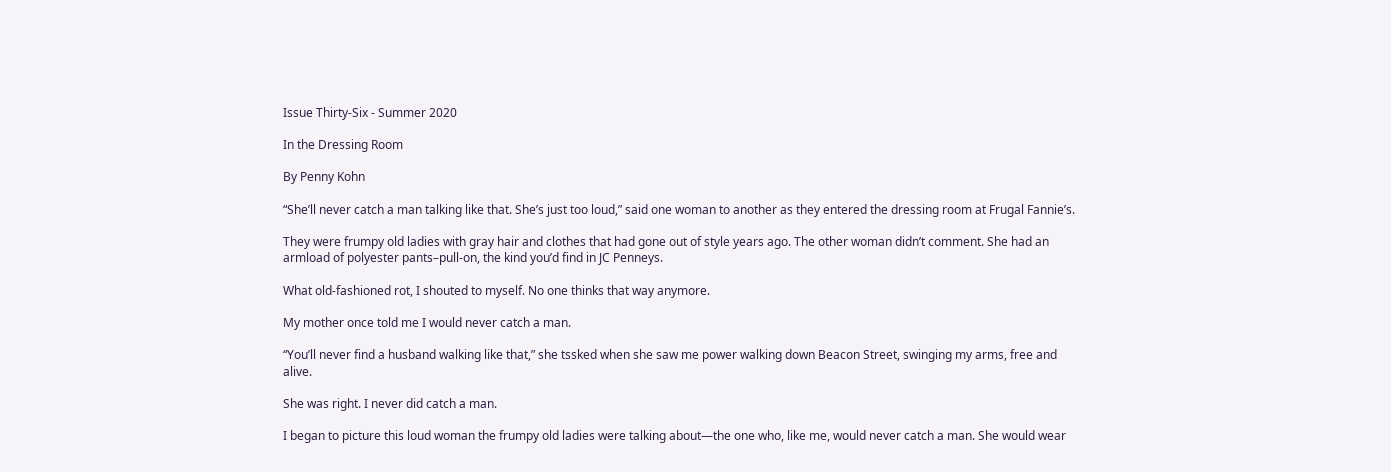Issue Thirty-Six - Summer 2020

In the Dressing Room

By Penny Kohn

“She’ll never catch a man talking like that. She’s just too loud,” said one woman to another as they entered the dressing room at Frugal Fannie’s.

They were frumpy old ladies with gray hair and clothes that had gone out of style years ago. The other woman didn’t comment. She had an armload of polyester pants–pull-on, the kind you’d find in JC Penneys.

What old-fashioned rot, I shouted to myself. No one thinks that way anymore.

My mother once told me I would never catch a man.

“You’ll never find a husband walking like that,” she tssked when she saw me power walking down Beacon Street, swinging my arms, free and alive.

She was right. I never did catch a man.

I began to picture this loud woman the frumpy old ladies were talking about—the one who, like me, would never catch a man. She would wear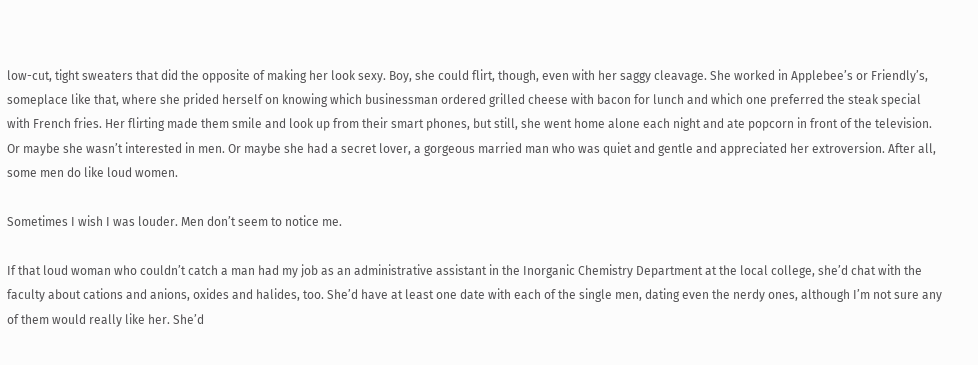low-cut, tight sweaters that did the opposite of making her look sexy. Boy, she could flirt, though, even with her saggy cleavage. She worked in Applebee’s or Friendly’s, someplace like that, where she prided herself on knowing which businessman ordered grilled cheese with bacon for lunch and which one preferred the steak special with French fries. Her flirting made them smile and look up from their smart phones, but still, she went home alone each night and ate popcorn in front of the television. Or maybe she wasn’t interested in men. Or maybe she had a secret lover, a gorgeous married man who was quiet and gentle and appreciated her extroversion. After all, some men do like loud women.

Sometimes I wish I was louder. Men don’t seem to notice me.

If that loud woman who couldn’t catch a man had my job as an administrative assistant in the Inorganic Chemistry Department at the local college, she’d chat with the faculty about cations and anions, oxides and halides, too. She’d have at least one date with each of the single men, dating even the nerdy ones, although I’m not sure any of them would really like her. She’d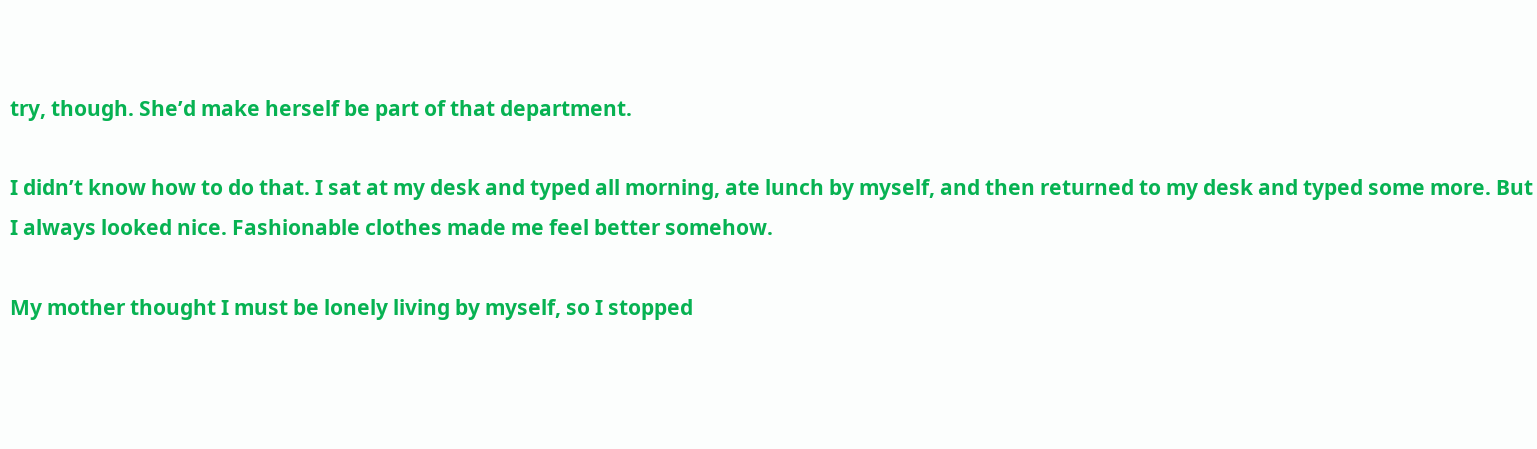try, though. She’d make herself be part of that department.

I didn’t know how to do that. I sat at my desk and typed all morning, ate lunch by myself, and then returned to my desk and typed some more. But I always looked nice. Fashionable clothes made me feel better somehow.

My mother thought I must be lonely living by myself, so I stopped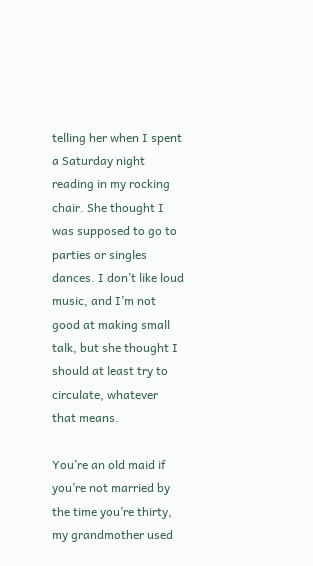telling her when I spent a Saturday night reading in my rocking chair. She thought I was supposed to go to parties or singles dances. I don’t like loud music, and I’m not good at making small talk, but she thought I should at least try to circulate, whatever that means.

You’re an old maid if you’re not married by the time you’re thirty, my grandmother used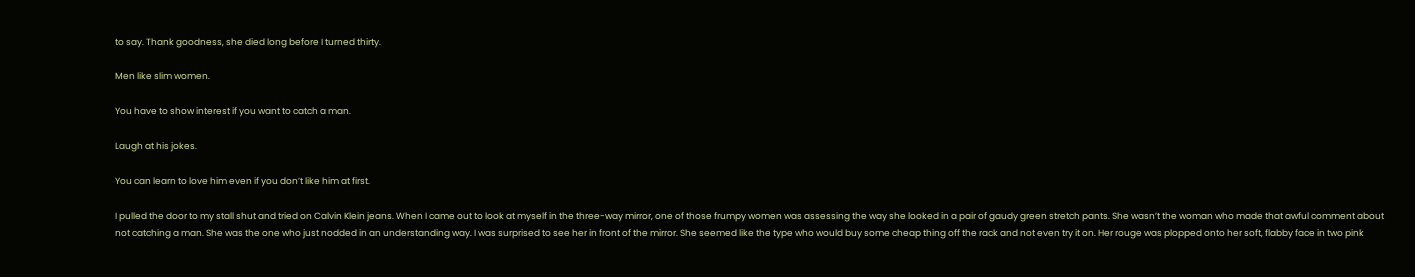to say. Thank goodness, she died long before I turned thirty.

Men like slim women.

You have to show interest if you want to catch a man.

Laugh at his jokes.

You can learn to love him even if you don’t like him at first.

I pulled the door to my stall shut and tried on Calvin Klein jeans. When I came out to look at myself in the three-way mirror, one of those frumpy women was assessing the way she looked in a pair of gaudy green stretch pants. She wasn’t the woman who made that awful comment about not catching a man. She was the one who just nodded in an understanding way. I was surprised to see her in front of the mirror. She seemed like the type who would buy some cheap thing off the rack and not even try it on. Her rouge was plopped onto her soft, flabby face in two pink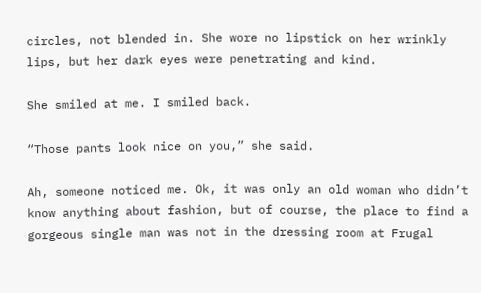circles, not blended in. She wore no lipstick on her wrinkly lips, but her dark eyes were penetrating and kind.

She smiled at me. I smiled back.

“Those pants look nice on you,” she said.

Ah, someone noticed me. Ok, it was only an old woman who didn’t know anything about fashion, but of course, the place to find a gorgeous single man was not in the dressing room at Frugal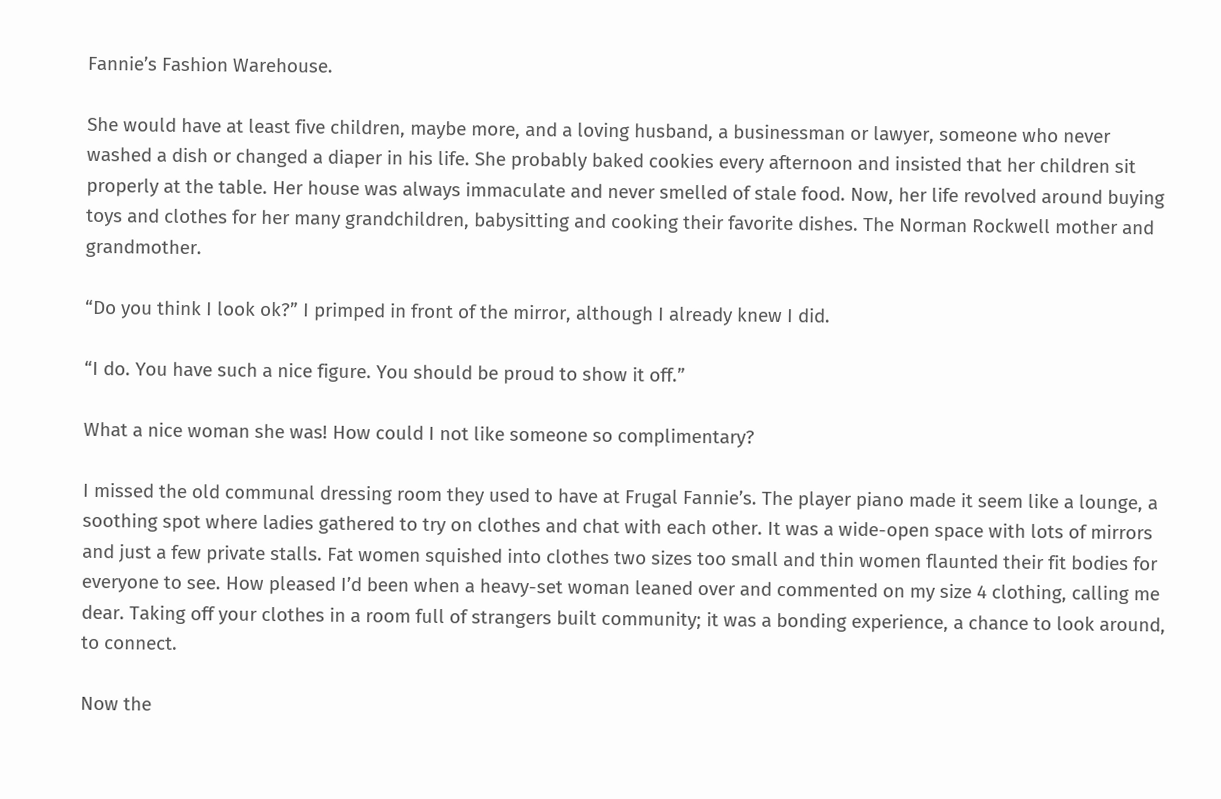Fannie’s Fashion Warehouse.

She would have at least five children, maybe more, and a loving husband, a businessman or lawyer, someone who never washed a dish or changed a diaper in his life. She probably baked cookies every afternoon and insisted that her children sit properly at the table. Her house was always immaculate and never smelled of stale food. Now, her life revolved around buying toys and clothes for her many grandchildren, babysitting and cooking their favorite dishes. The Norman Rockwell mother and grandmother.

“Do you think I look ok?” I primped in front of the mirror, although I already knew I did.

“I do. You have such a nice figure. You should be proud to show it off.”

What a nice woman she was! How could I not like someone so complimentary?

I missed the old communal dressing room they used to have at Frugal Fannie’s. The player piano made it seem like a lounge, a soothing spot where ladies gathered to try on clothes and chat with each other. It was a wide-open space with lots of mirrors and just a few private stalls. Fat women squished into clothes two sizes too small and thin women flaunted their fit bodies for everyone to see. How pleased I’d been when a heavy-set woman leaned over and commented on my size 4 clothing, calling me dear. Taking off your clothes in a room full of strangers built community; it was a bonding experience, a chance to look around, to connect.

Now the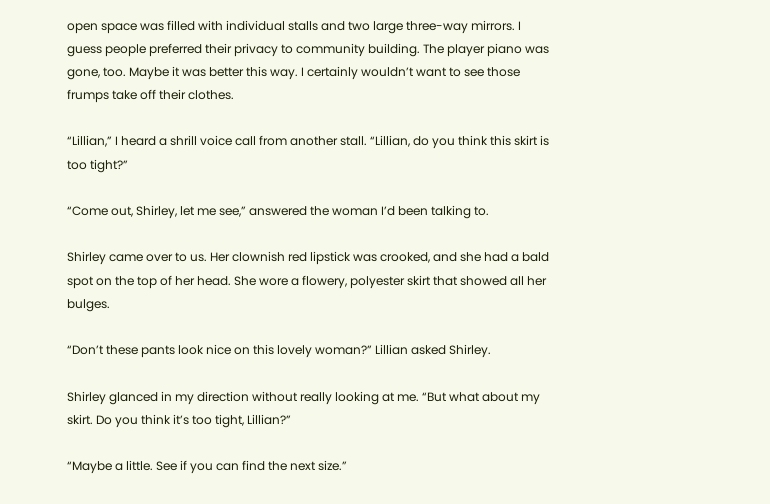open space was filled with individual stalls and two large three-way mirrors. I guess people preferred their privacy to community building. The player piano was gone, too. Maybe it was better this way. I certainly wouldn’t want to see those frumps take off their clothes.

“Lillian,” I heard a shrill voice call from another stall. “Lillian, do you think this skirt is too tight?”

“Come out, Shirley, let me see,” answered the woman I’d been talking to.

Shirley came over to us. Her clownish red lipstick was crooked, and she had a bald spot on the top of her head. She wore a flowery, polyester skirt that showed all her bulges.

“Don’t these pants look nice on this lovely woman?” Lillian asked Shirley.

Shirley glanced in my direction without really looking at me. “But what about my skirt. Do you think it’s too tight, Lillian?”

“Maybe a little. See if you can find the next size.”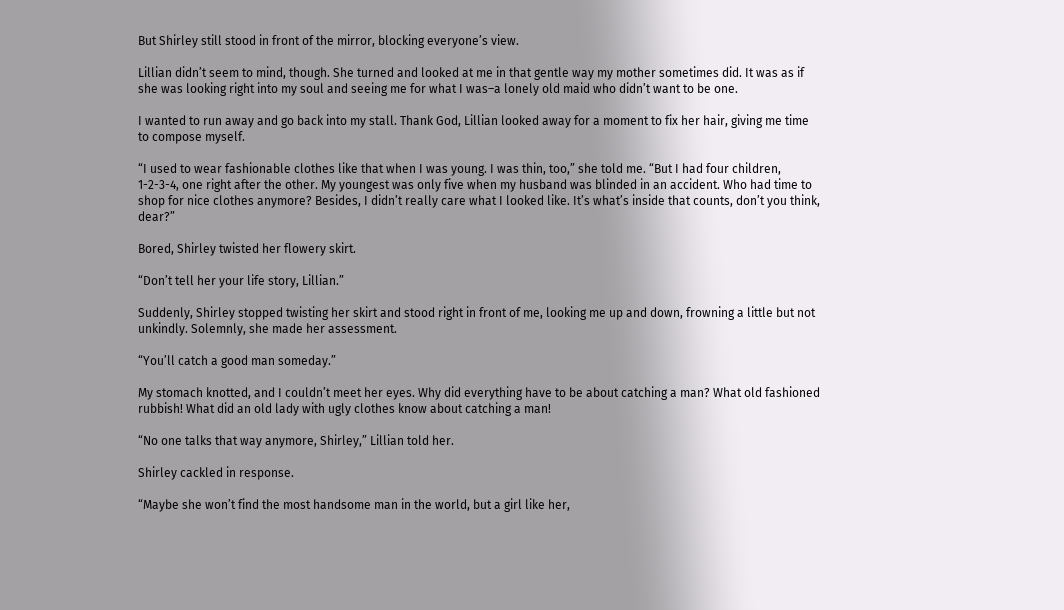But Shirley still stood in front of the mirror, blocking everyone’s view.

Lillian didn’t seem to mind, though. She turned and looked at me in that gentle way my mother sometimes did. It was as if she was looking right into my soul and seeing me for what I was–a lonely old maid who didn’t want to be one.

I wanted to run away and go back into my stall. Thank God, Lillian looked away for a moment to fix her hair, giving me time to compose myself.

“I used to wear fashionable clothes like that when I was young. I was thin, too,” she told me. “But I had four children, 1-2-3-4, one right after the other. My youngest was only five when my husband was blinded in an accident. Who had time to shop for nice clothes anymore? Besides, I didn’t really care what I looked like. It’s what’s inside that counts, don’t you think, dear?”

Bored, Shirley twisted her flowery skirt.

“Don’t tell her your life story, Lillian.”

Suddenly, Shirley stopped twisting her skirt and stood right in front of me, looking me up and down, frowning a little but not unkindly. Solemnly, she made her assessment.

“You’ll catch a good man someday.”

My stomach knotted, and I couldn’t meet her eyes. Why did everything have to be about catching a man? What old fashioned rubbish! What did an old lady with ugly clothes know about catching a man!

“No one talks that way anymore, Shirley,” Lillian told her.

Shirley cackled in response.

“Maybe she won’t find the most handsome man in the world, but a girl like her,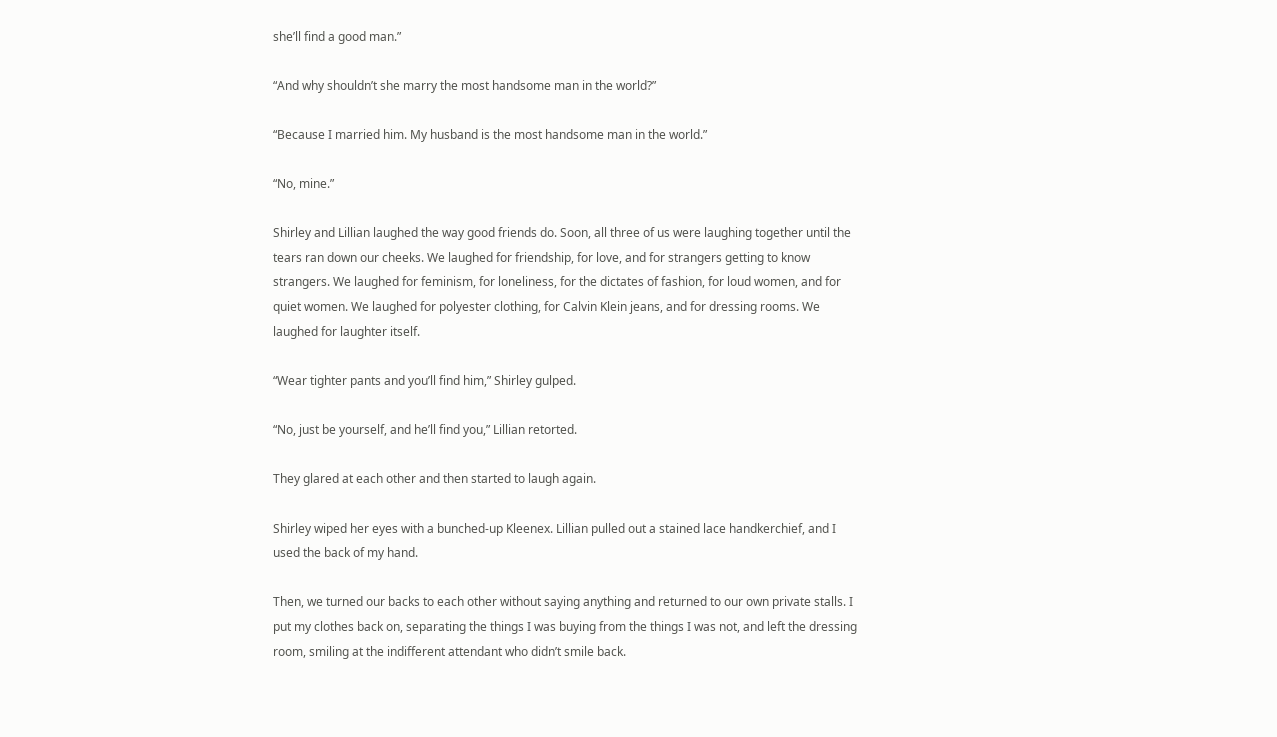she’ll find a good man.”

“And why shouldn’t she marry the most handsome man in the world?”

“Because I married him. My husband is the most handsome man in the world.”

“No, mine.”

Shirley and Lillian laughed the way good friends do. Soon, all three of us were laughing together until the tears ran down our cheeks. We laughed for friendship, for love, and for strangers getting to know strangers. We laughed for feminism, for loneliness, for the dictates of fashion, for loud women, and for quiet women. We laughed for polyester clothing, for Calvin Klein jeans, and for dressing rooms. We laughed for laughter itself.

“Wear tighter pants and you’ll find him,” Shirley gulped.

“No, just be yourself, and he’ll find you,” Lillian retorted.

They glared at each other and then started to laugh again.

Shirley wiped her eyes with a bunched-up Kleenex. Lillian pulled out a stained lace handkerchief, and I used the back of my hand.

Then, we turned our backs to each other without saying anything and returned to our own private stalls. I put my clothes back on, separating the things I was buying from the things I was not, and left the dressing room, smiling at the indifferent attendant who didn’t smile back.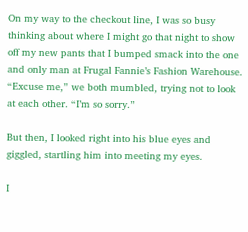On my way to the checkout line, I was so busy thinking about where I might go that night to show off my new pants that I bumped smack into the one and only man at Frugal Fannie’s Fashion Warehouse. “Excuse me,” we both mumbled, trying not to look at each other. “I’m so sorry.”

But then, I looked right into his blue eyes and giggled, startling him into meeting my eyes.

I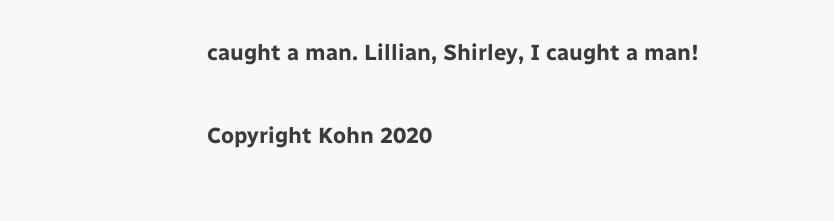caught a man. Lillian, Shirley, I caught a man!

Copyright Kohn 2020